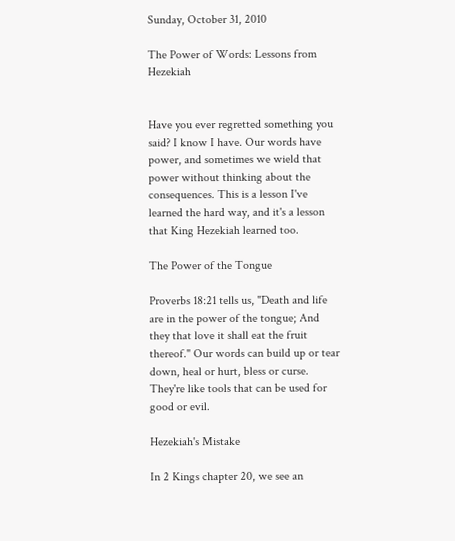Sunday, October 31, 2010

The Power of Words: Lessons from Hezekiah


Have you ever regretted something you said? I know I have. Our words have power, and sometimes we wield that power without thinking about the consequences. This is a lesson I've learned the hard way, and it's a lesson that King Hezekiah learned too.

The Power of the Tongue

Proverbs 18:21 tells us, "Death and life are in the power of the tongue; And they that love it shall eat the fruit thereof." Our words can build up or tear down, heal or hurt, bless or curse. They're like tools that can be used for good or evil.

Hezekiah's Mistake

In 2 Kings chapter 20, we see an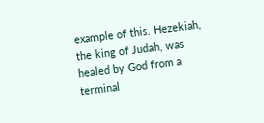example of this. Hezekiah, the king of Judah, was healed by God from a terminal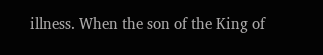illness. When the son of the King of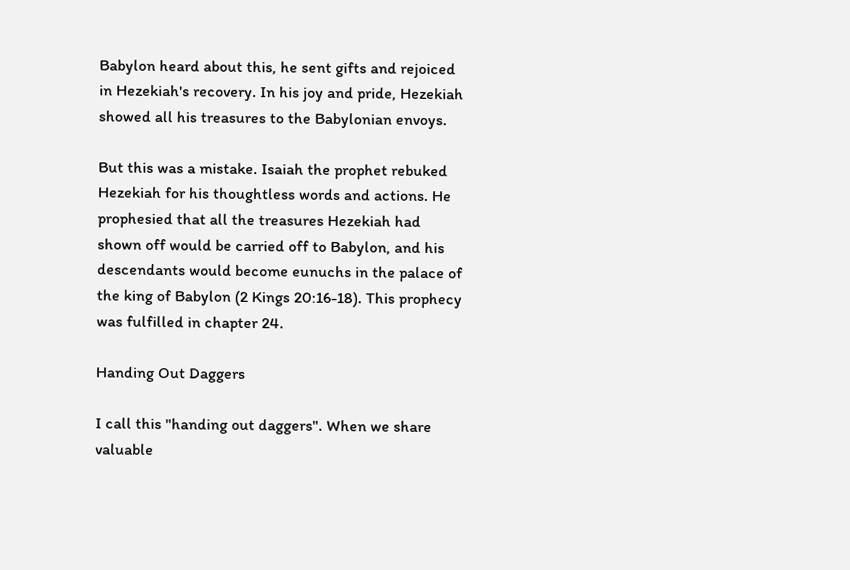Babylon heard about this, he sent gifts and rejoiced in Hezekiah's recovery. In his joy and pride, Hezekiah showed all his treasures to the Babylonian envoys.

But this was a mistake. Isaiah the prophet rebuked Hezekiah for his thoughtless words and actions. He prophesied that all the treasures Hezekiah had shown off would be carried off to Babylon, and his descendants would become eunuchs in the palace of the king of Babylon (2 Kings 20:16-18). This prophecy was fulfilled in chapter 24.

Handing Out Daggers

I call this "handing out daggers". When we share valuable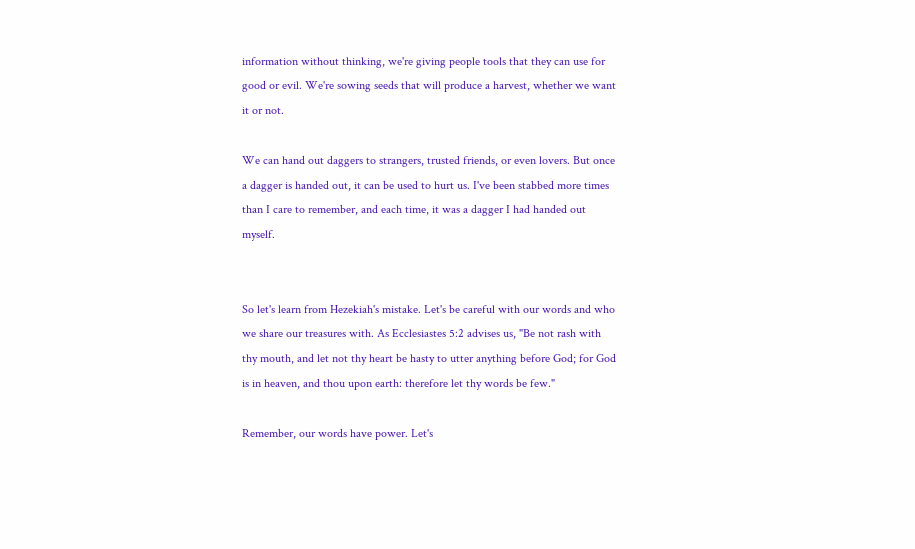information without thinking, we're giving people tools that they can use for good or evil. We're sowing seeds that will produce a harvest, whether we want it or not.

We can hand out daggers to strangers, trusted friends, or even lovers. But once a dagger is handed out, it can be used to hurt us. I've been stabbed more times than I care to remember, and each time, it was a dagger I had handed out myself.


So let's learn from Hezekiah's mistake. Let's be careful with our words and who we share our treasures with. As Ecclesiastes 5:2 advises us, "Be not rash with thy mouth, and let not thy heart be hasty to utter anything before God; for God is in heaven, and thou upon earth: therefore let thy words be few."

Remember, our words have power. Let's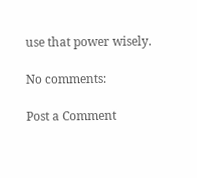use that power wisely.

No comments:

Post a Comment